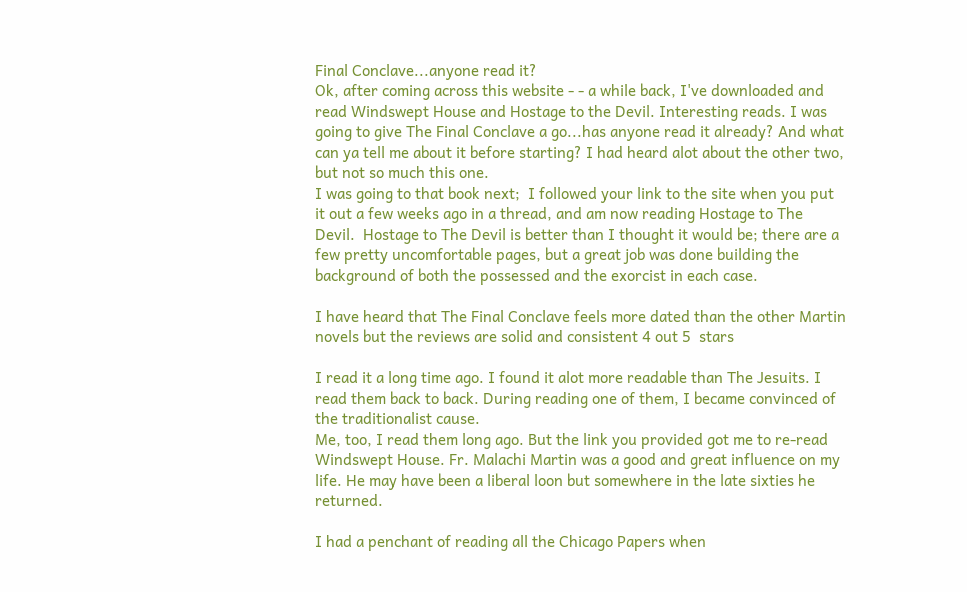Final Conclave...anyone read it?
Ok, after coming across this website - - a while back, I've downloaded and read Windswept House and Hostage to the Devil. Interesting reads. I was going to give The Final Conclave a go...has anyone read it already? And what can ya tell me about it before starting? I had heard alot about the other two, but not so much this one.
I was going to that book next;  I followed your link to the site when you put it out a few weeks ago in a thread, and am now reading Hostage to The Devil.  Hostage to The Devil is better than I thought it would be; there are a few pretty uncomfortable pages, but a great job was done building the background of both the possessed and the exorcist in each case.

I have heard that The Final Conclave feels more dated than the other Martin novels but the reviews are solid and consistent 4 out 5  stars

I read it a long time ago. I found it alot more readable than The Jesuits. I read them back to back. During reading one of them, I became convinced of the traditionalist cause.
Me, too, I read them long ago. But the link you provided got me to re-read Windswept House. Fr. Malachi Martin was a good and great influence on my life. He may have been a liberal loon but somewhere in the late sixties he returned.

I had a penchant of reading all the Chicago Papers when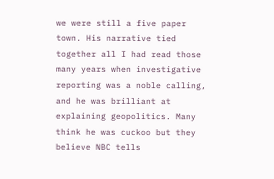we were still a five paper town. His narrative tied together all I had read those many years when investigative reporting was a noble calling, and he was brilliant at explaining geopolitics. Many think he was cuckoo but they believe NBC tells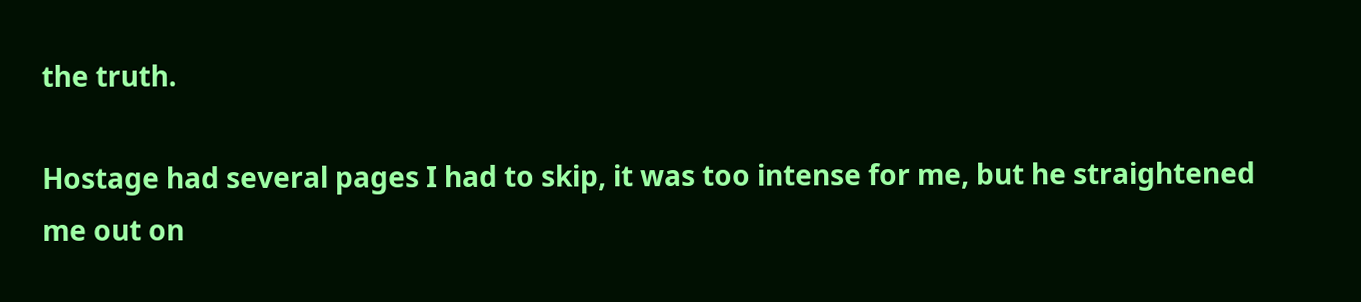the truth.

Hostage had several pages I had to skip, it was too intense for me, but he straightened me out on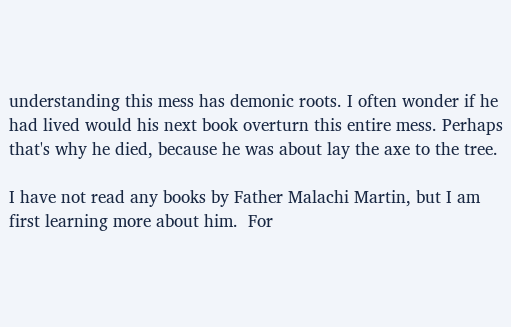understanding this mess has demonic roots. I often wonder if he had lived would his next book overturn this entire mess. Perhaps that's why he died, because he was about lay the axe to the tree.

I have not read any books by Father Malachi Martin, but I am first learning more about him.  For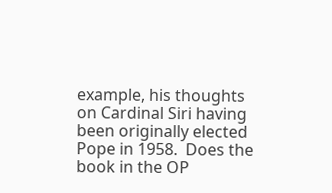example, his thoughts on Cardinal Siri having been originally elected Pope in 1958.  Does the book in the OP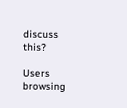discuss this?

Users browsing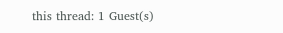this thread: 1 Guest(s)